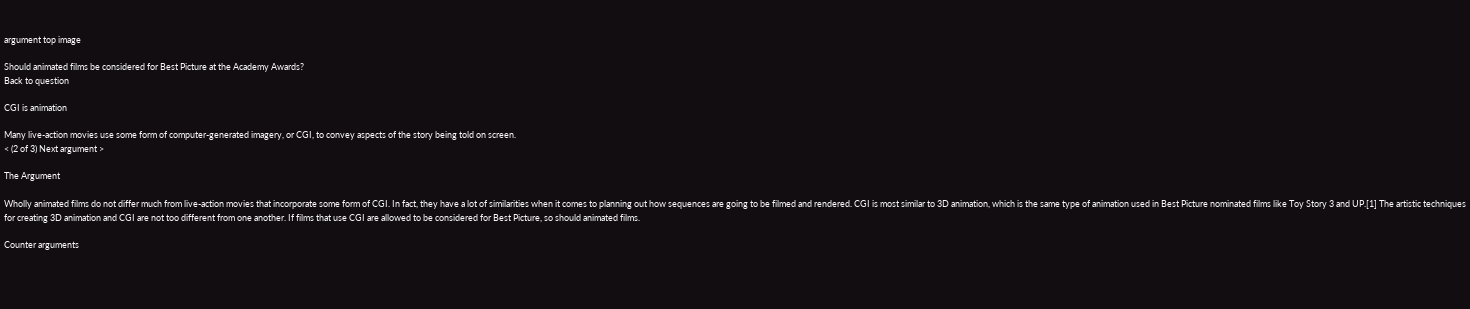argument top image

Should animated films be considered for Best Picture at the Academy Awards?
Back to question

CGI is animation

Many live-action movies use some form of computer-generated imagery, or CGI, to convey aspects of the story being told on screen.
< (2 of 3) Next argument >

The Argument

Wholly animated films do not differ much from live-action movies that incorporate some form of CGI. In fact, they have a lot of similarities when it comes to planning out how sequences are going to be filmed and rendered. CGI is most similar to 3D animation, which is the same type of animation used in Best Picture nominated films like Toy Story 3 and UP.[1] The artistic techniques for creating 3D animation and CGI are not too different from one another. If films that use CGI are allowed to be considered for Best Picture, so should animated films.

Counter arguments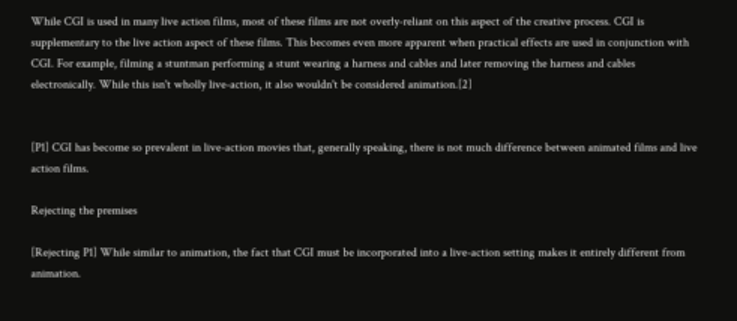While CGI is used in many live action films, most of these films are not overly-reliant on this aspect of the creative process. CGI is supplementary to the live action aspect of these films. This becomes even more apparent when practical effects are used in conjunction with CGI. For example, filming a stuntman performing a stunt wearing a harness and cables and later removing the harness and cables electronically. While this isn't wholly live-action, it also wouldn't be considered animation.[2]


[P1] CGI has become so prevalent in live-action movies that, generally speaking, there is not much difference between animated films and live action films.

Rejecting the premises

[Rejecting P1] While similar to animation, the fact that CGI must be incorporated into a live-action setting makes it entirely different from animation.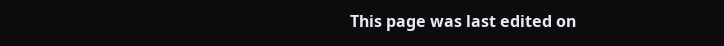This page was last edited on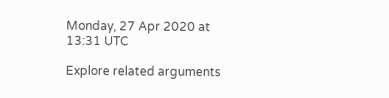Monday, 27 Apr 2020 at 13:31 UTC

Explore related arguments